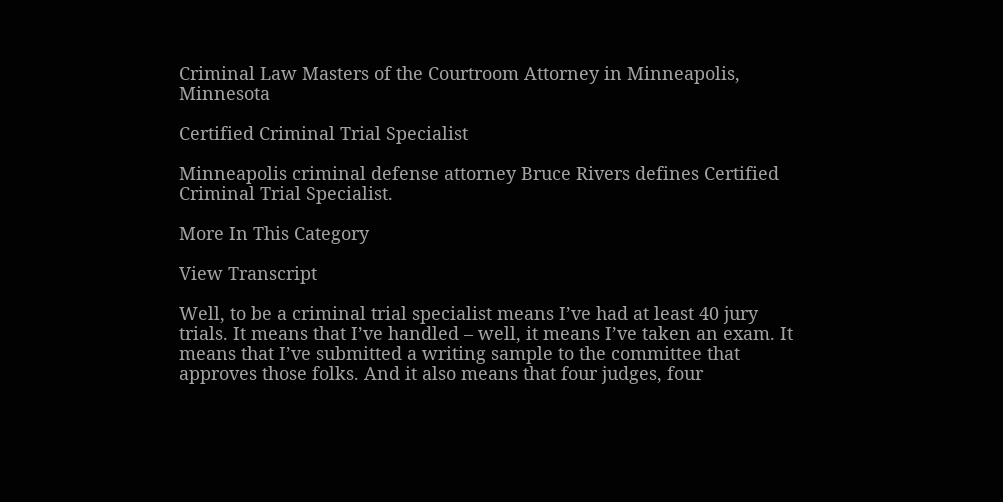Criminal Law Masters of the Courtroom Attorney in Minneapolis, Minnesota

Certified Criminal Trial Specialist

Minneapolis criminal defense attorney Bruce Rivers defines Certified Criminal Trial Specialist.

More In This Category

View Transcript

Well, to be a criminal trial specialist means I’ve had at least 40 jury trials. It means that I’ve handled – well, it means I’ve taken an exam. It means that I’ve submitted a writing sample to the committee that approves those folks. And it also means that four judges, four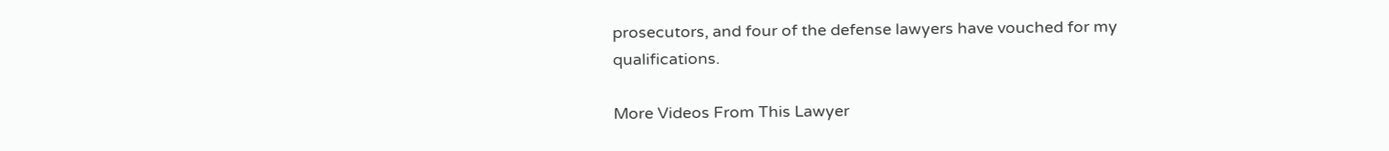prosecutors, and four of the defense lawyers have vouched for my qualifications.

More Videos From This Lawyer